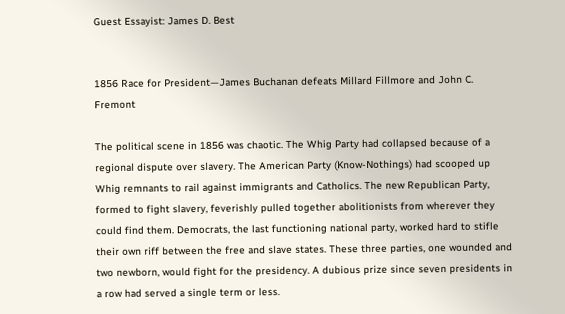Guest Essayist: James D. Best


1856 Race for President—James Buchanan defeats Millard Fillmore and John C. Fremont

The political scene in 1856 was chaotic. The Whig Party had collapsed because of a regional dispute over slavery. The American Party (Know-Nothings) had scooped up Whig remnants to rail against immigrants and Catholics. The new Republican Party, formed to fight slavery, feverishly pulled together abolitionists from wherever they could find them. Democrats, the last functioning national party, worked hard to stifle their own riff between the free and slave states. These three parties, one wounded and two newborn, would fight for the presidency. A dubious prize since seven presidents in a row had served a single term or less.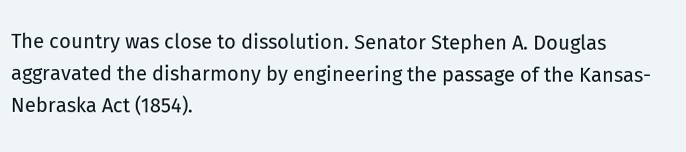The country was close to dissolution. Senator Stephen A. Douglas aggravated the disharmony by engineering the passage of the Kansas-Nebraska Act (1854).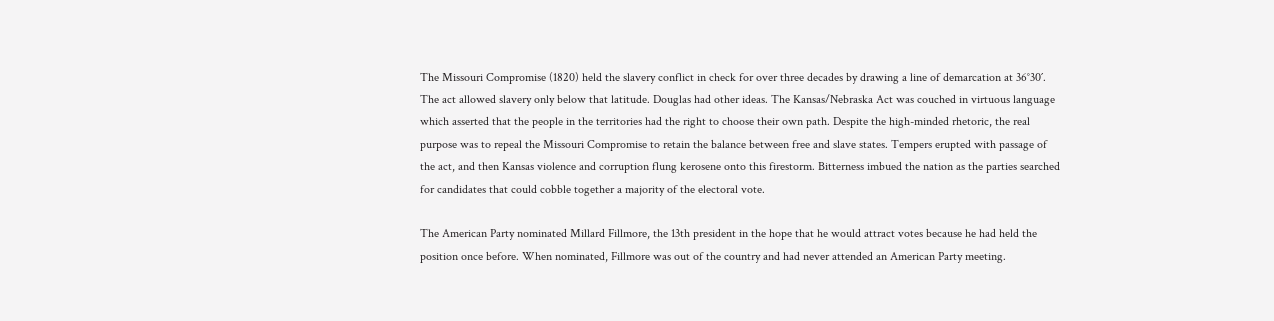The Missouri Compromise (1820) held the slavery conflict in check for over three decades by drawing a line of demarcation at 36°30´. The act allowed slavery only below that latitude. Douglas had other ideas. The Kansas/Nebraska Act was couched in virtuous language which asserted that the people in the territories had the right to choose their own path. Despite the high-minded rhetoric, the real purpose was to repeal the Missouri Compromise to retain the balance between free and slave states. Tempers erupted with passage of the act, and then Kansas violence and corruption flung kerosene onto this firestorm. Bitterness imbued the nation as the parties searched for candidates that could cobble together a majority of the electoral vote.

The American Party nominated Millard Fillmore, the 13th president in the hope that he would attract votes because he had held the position once before. When nominated, Fillmore was out of the country and had never attended an American Party meeting.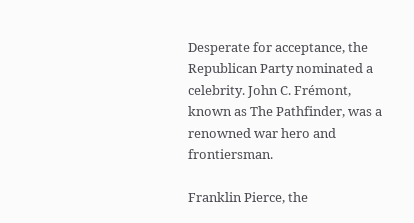Desperate for acceptance, the Republican Party nominated a celebrity. John C. Frémont, known as The Pathfinder, was a renowned war hero and frontiersman.

Franklin Pierce, the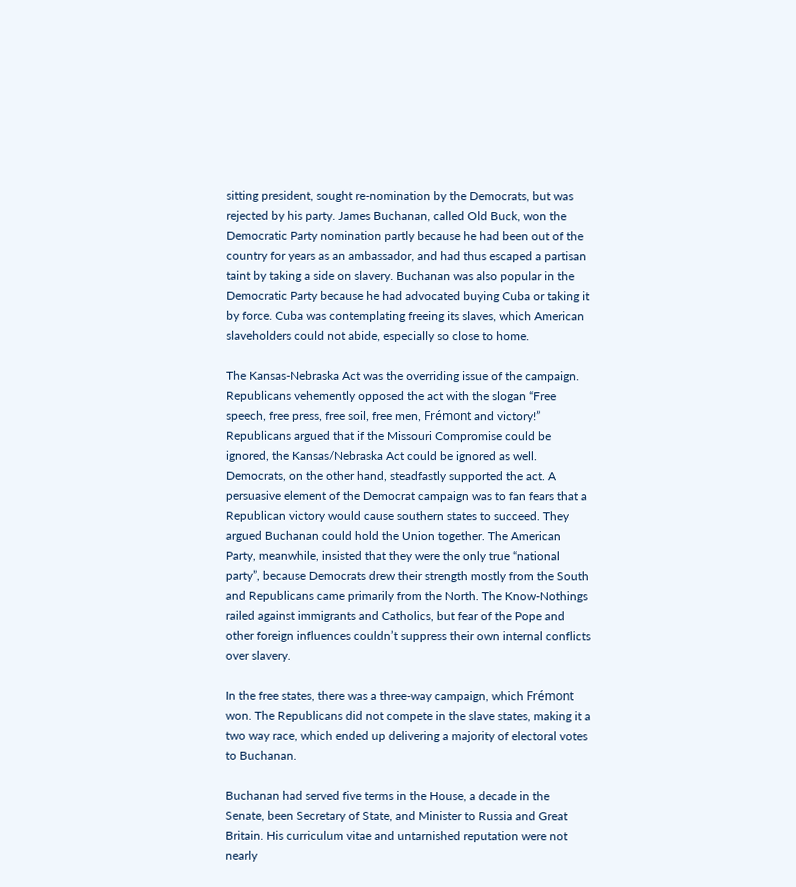sitting president, sought re-nomination by the Democrats, but was rejected by his party. James Buchanan, called Old Buck, won the Democratic Party nomination partly because he had been out of the country for years as an ambassador, and had thus escaped a partisan taint by taking a side on slavery. Buchanan was also popular in the Democratic Party because he had advocated buying Cuba or taking it by force. Cuba was contemplating freeing its slaves, which American slaveholders could not abide, especially so close to home.

The Kansas-Nebraska Act was the overriding issue of the campaign. Republicans vehemently opposed the act with the slogan “Free speech, free press, free soil, free men, Frémont and victory!” Republicans argued that if the Missouri Compromise could be ignored, the Kansas/Nebraska Act could be ignored as well. Democrats, on the other hand, steadfastly supported the act. A persuasive element of the Democrat campaign was to fan fears that a Republican victory would cause southern states to succeed. They argued Buchanan could hold the Union together. The American Party, meanwhile, insisted that they were the only true “national party”, because Democrats drew their strength mostly from the South and Republicans came primarily from the North. The Know-Nothings railed against immigrants and Catholics, but fear of the Pope and other foreign influences couldn’t suppress their own internal conflicts over slavery.

In the free states, there was a three-way campaign, which Frémont won. The Republicans did not compete in the slave states, making it a two way race, which ended up delivering a majority of electoral votes to Buchanan.

Buchanan had served five terms in the House, a decade in the Senate, been Secretary of State, and Minister to Russia and Great Britain. His curriculum vitae and untarnished reputation were not nearly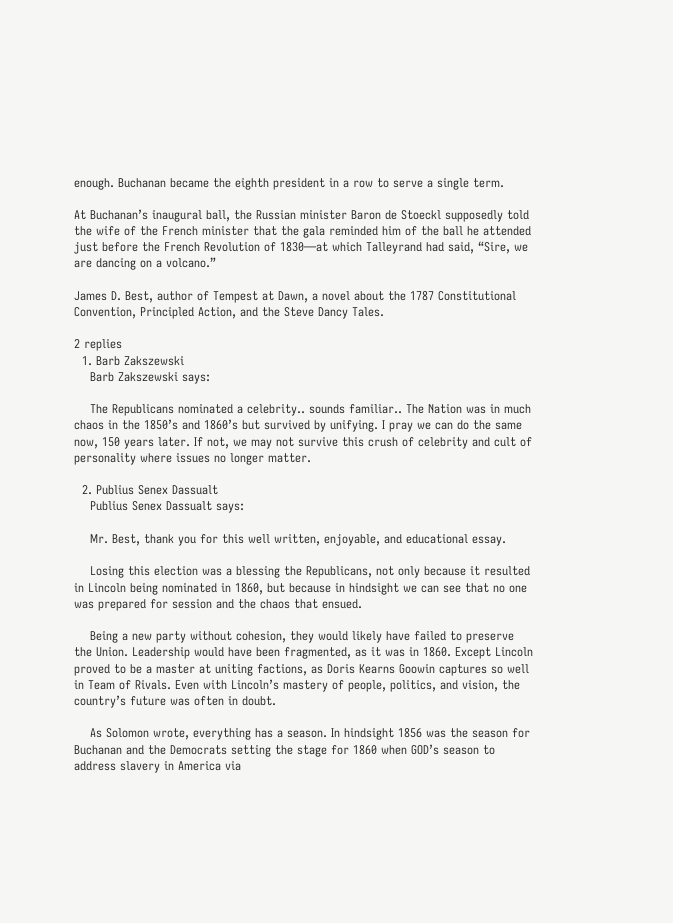enough. Buchanan became the eighth president in a row to serve a single term.

At Buchanan’s inaugural ball, the Russian minister Baron de Stoeckl supposedly told the wife of the French minister that the gala reminded him of the ball he attended just before the French Revolution of 1830—at which Talleyrand had said, “Sire, we are dancing on a volcano.”

James D. Best, author of Tempest at Dawn, a novel about the 1787 Constitutional Convention, Principled Action, and the Steve Dancy Tales.

2 replies
  1. Barb Zakszewski
    Barb Zakszewski says:

    The Republicans nominated a celebrity.. sounds familiar.. The Nation was in much chaos in the 1850’s and 1860’s but survived by unifying. I pray we can do the same now, 150 years later. If not, we may not survive this crush of celebrity and cult of personality where issues no longer matter.

  2. Publius Senex Dassualt
    Publius Senex Dassualt says:

    Mr. Best, thank you for this well written, enjoyable, and educational essay.

    Losing this election was a blessing the Republicans, not only because it resulted in Lincoln being nominated in 1860, but because in hindsight we can see that no one was prepared for session and the chaos that ensued.

    Being a new party without cohesion, they would likely have failed to preserve the Union. Leadership would have been fragmented, as it was in 1860. Except Lincoln proved to be a master at uniting factions, as Doris Kearns Goowin captures so well in Team of Rivals. Even with Lincoln’s mastery of people, politics, and vision, the country’s future was often in doubt.

    As Solomon wrote, everything has a season. In hindsight 1856 was the season for Buchanan and the Democrats setting the stage for 1860 when GOD’s season to address slavery in America via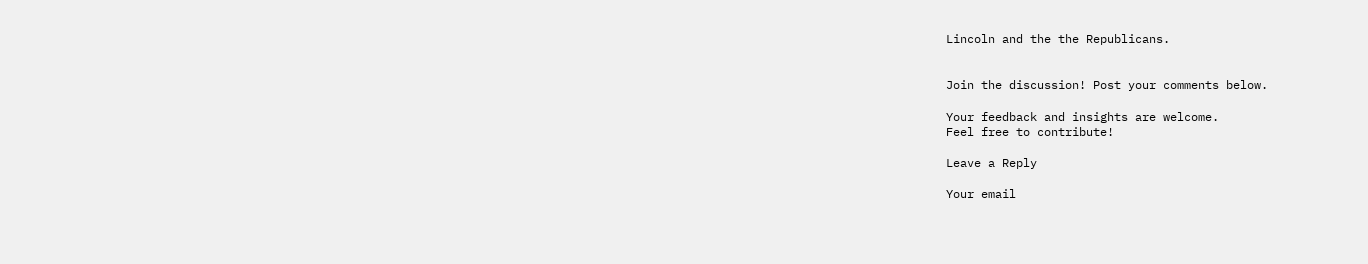Lincoln and the the Republicans.


Join the discussion! Post your comments below.

Your feedback and insights are welcome.
Feel free to contribute!

Leave a Reply

Your email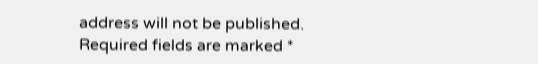address will not be published. Required fields are marked *